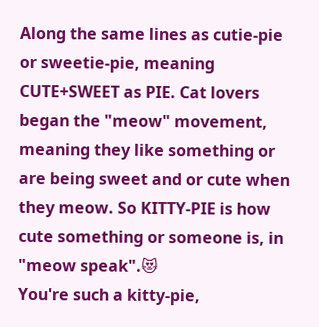Along the same lines as cutie-pie or sweetie-pie, meaning CUTE+SWEET as PIE. Cat lovers began the "meow" movement, meaning they like something or are being sweet and or cute when they meow. So KITTY-PIE is how cute something or someone is, in "meow speak".😻
You're such a kitty-pie,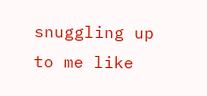snuggling up to me like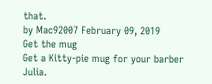that.
by Mac92007 February 09, 2019
Get the mug
Get a Kitty-pie mug for your barber Julia.